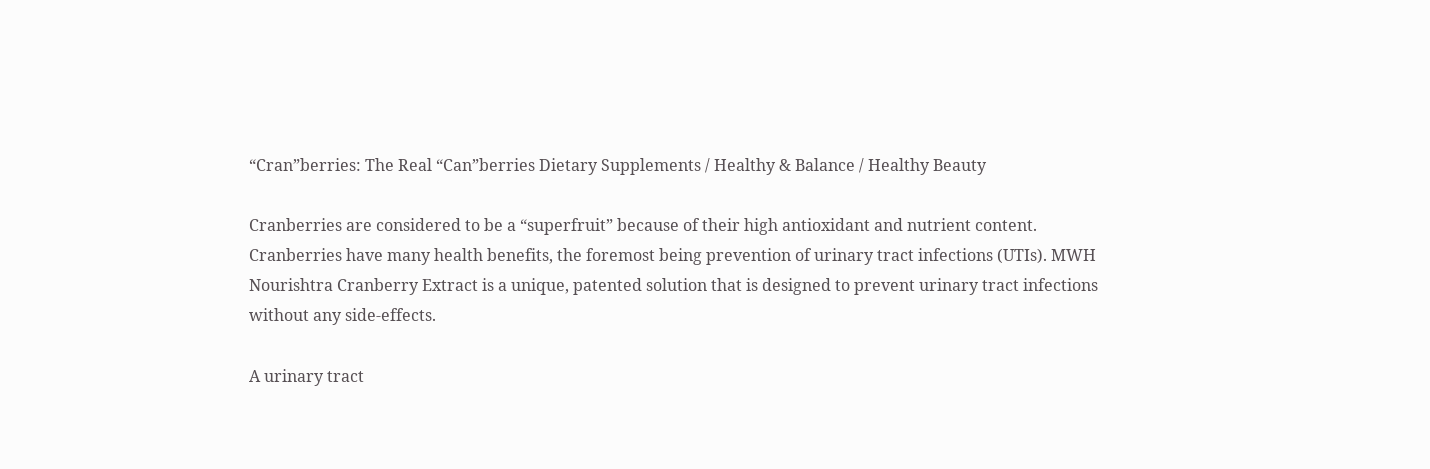“Cran”berries: The Real “Can”berries Dietary Supplements / Healthy & Balance / Healthy Beauty

Cranberries are considered to be a “superfruit” because of their high antioxidant and nutrient content. Cranberries have many health benefits, the foremost being prevention of urinary tract infections (UTIs). MWH Nourishtra Cranberry Extract is a unique, patented solution that is designed to prevent urinary tract infections without any side-effects.

A urinary tract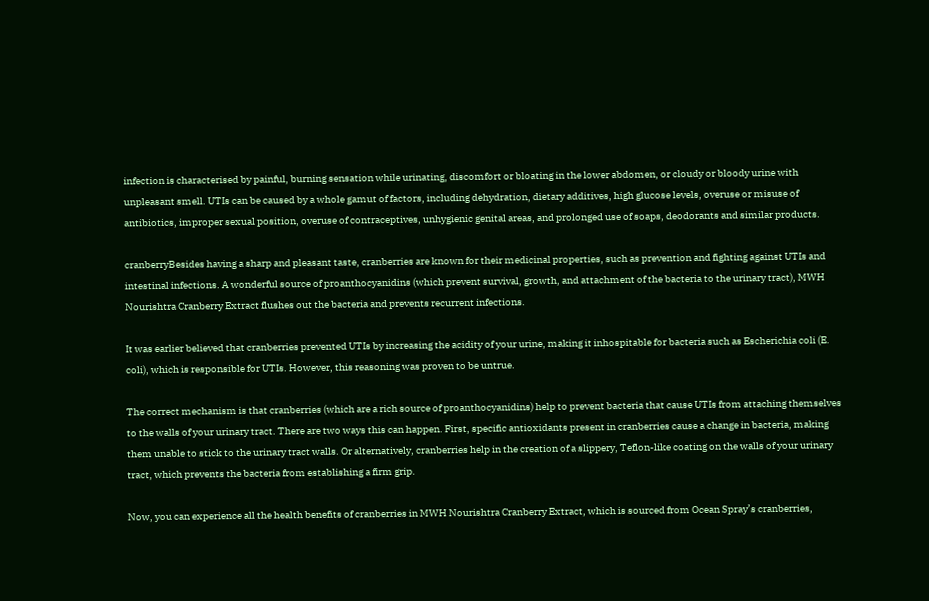infection is characterised by painful, burning sensation while urinating, discomfort or bloating in the lower abdomen, or cloudy or bloody urine with unpleasant smell. UTIs can be caused by a whole gamut of factors, including dehydration, dietary additives, high glucose levels, overuse or misuse of antibiotics, improper sexual position, overuse of contraceptives, unhygienic genital areas, and prolonged use of soaps, deodorants and similar products.

cranberryBesides having a sharp and pleasant taste, cranberries are known for their medicinal properties, such as prevention and fighting against UTIs and intestinal infections. A wonderful source of proanthocyanidins (which prevent survival, growth, and attachment of the bacteria to the urinary tract), MWH Nourishtra Cranberry Extract flushes out the bacteria and prevents recurrent infections.

It was earlier believed that cranberries prevented UTIs by increasing the acidity of your urine, making it inhospitable for bacteria such as Escherichia coli (E. coli), which is responsible for UTIs. However, this reasoning was proven to be untrue.

The correct mechanism is that cranberries (which are a rich source of proanthocyanidins) help to prevent bacteria that cause UTIs from attaching themselves to the walls of your urinary tract. There are two ways this can happen. First, specific antioxidants present in cranberries cause a change in bacteria, making them unable to stick to the urinary tract walls. Or alternatively, cranberries help in the creation of a slippery, Teflon-like coating on the walls of your urinary tract, which prevents the bacteria from establishing a firm grip.

Now, you can experience all the health benefits of cranberries in MWH Nourishtra Cranberry Extract, which is sourced from Ocean Spray’s cranberries,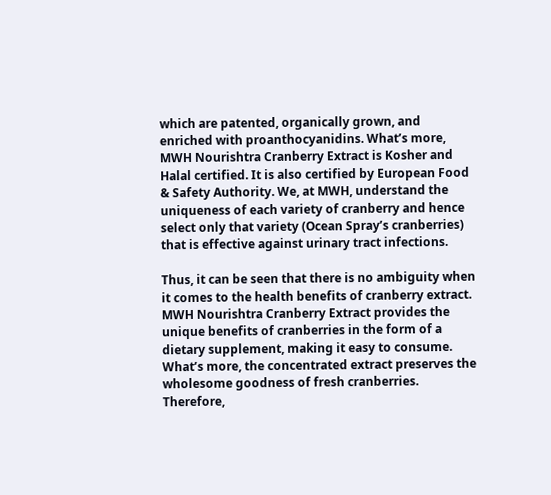which are patented, organically grown, and enriched with proanthocyanidins. What’s more, MWH Nourishtra Cranberry Extract is Kosher and Halal certified. It is also certified by European Food & Safety Authority. We, at MWH, understand the uniqueness of each variety of cranberry and hence select only that variety (Ocean Spray’s cranberries) that is effective against urinary tract infections.

Thus, it can be seen that there is no ambiguity when it comes to the health benefits of cranberry extract. MWH Nourishtra Cranberry Extract provides the unique benefits of cranberries in the form of a dietary supplement, making it easy to consume. What’s more, the concentrated extract preserves the wholesome goodness of fresh cranberries. Therefore,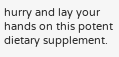hurry and lay your hands on this potent dietary supplement.